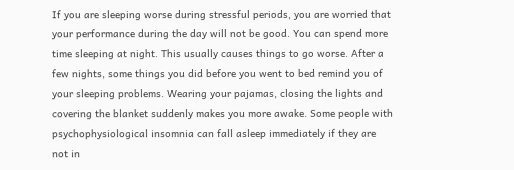If you are sleeping worse during stressful periods, you are worried that your performance during the day will not be good. You can spend more time sleeping at night. This usually causes things to go worse. After a few nights, some things you did before you went to bed remind you of your sleeping problems. Wearing your pajamas, closing the lights and covering the blanket suddenly makes you more awake. Some people with psychophysiological insomnia can fall asleep immediately if they are not in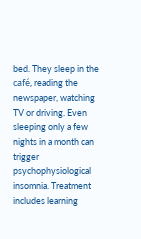bed. They sleep in the café, reading the newspaper, watching TV or driving. Even sleeping only a few nights in a month can trigger psychophysiological insomnia. Treatment includes learning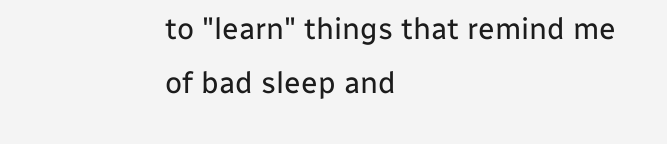to "learn" things that remind me of bad sleep and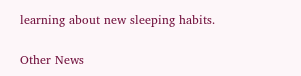learning about new sleeping habits.

Other News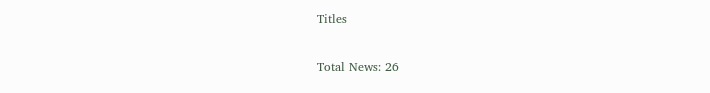Titles

Total News: 26